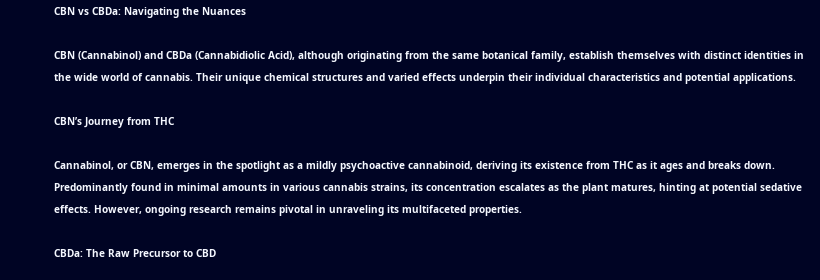CBN vs CBDa: Navigating the Nuances

CBN (Cannabinol) and CBDa (Cannabidiolic Acid), although originating from the same botanical family, establish themselves with distinct identities in the wide world of cannabis. Their unique chemical structures and varied effects underpin their individual characteristics and potential applications.

CBN’s Journey from THC

Cannabinol, or CBN, emerges in the spotlight as a mildly psychoactive cannabinoid, deriving its existence from THC as it ages and breaks down. Predominantly found in minimal amounts in various cannabis strains, its concentration escalates as the plant matures, hinting at potential sedative effects. However, ongoing research remains pivotal in unraveling its multifaceted properties.

CBDa: The Raw Precursor to CBD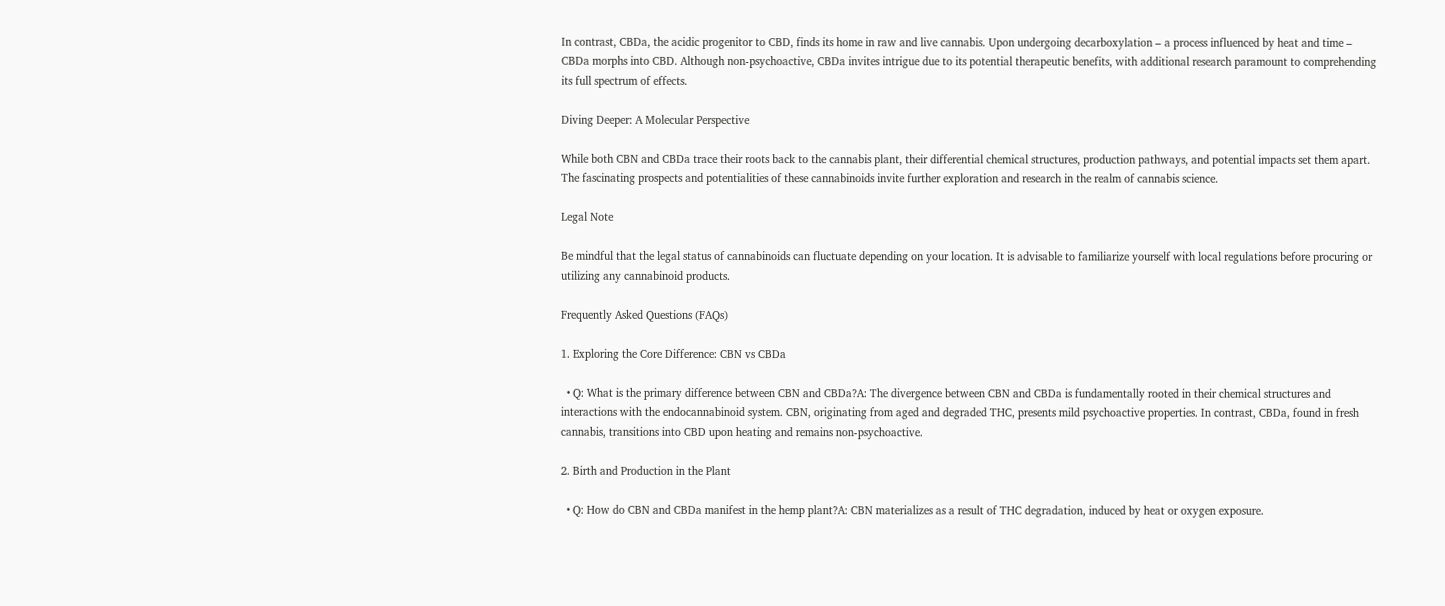In contrast, CBDa, the acidic progenitor to CBD, finds its home in raw and live cannabis. Upon undergoing decarboxylation – a process influenced by heat and time – CBDa morphs into CBD. Although non-psychoactive, CBDa invites intrigue due to its potential therapeutic benefits, with additional research paramount to comprehending its full spectrum of effects.

Diving Deeper: A Molecular Perspective

While both CBN and CBDa trace their roots back to the cannabis plant, their differential chemical structures, production pathways, and potential impacts set them apart. The fascinating prospects and potentialities of these cannabinoids invite further exploration and research in the realm of cannabis science.

Legal Note

Be mindful that the legal status of cannabinoids can fluctuate depending on your location. It is advisable to familiarize yourself with local regulations before procuring or utilizing any cannabinoid products.

Frequently Asked Questions (FAQs)

1. Exploring the Core Difference: CBN vs CBDa

  • Q: What is the primary difference between CBN and CBDa?A: The divergence between CBN and CBDa is fundamentally rooted in their chemical structures and interactions with the endocannabinoid system. CBN, originating from aged and degraded THC, presents mild psychoactive properties. In contrast, CBDa, found in fresh cannabis, transitions into CBD upon heating and remains non-psychoactive.

2. Birth and Production in the Plant

  • Q: How do CBN and CBDa manifest in the hemp plant?A: CBN materializes as a result of THC degradation, induced by heat or oxygen exposure.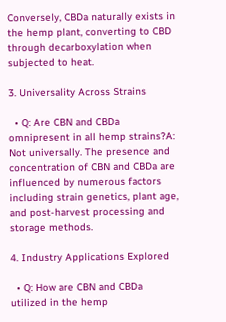Conversely, CBDa naturally exists in the hemp plant, converting to CBD through decarboxylation when subjected to heat.

3. Universality Across Strains

  • Q: Are CBN and CBDa omnipresent in all hemp strains?A: Not universally. The presence and concentration of CBN and CBDa are influenced by numerous factors including strain genetics, plant age, and post-harvest processing and storage methods.

4. Industry Applications Explored

  • Q: How are CBN and CBDa utilized in the hemp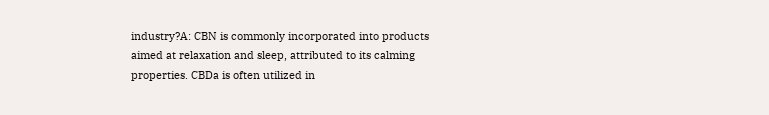industry?A: CBN is commonly incorporated into products aimed at relaxation and sleep, attributed to its calming properties. CBDa is often utilized in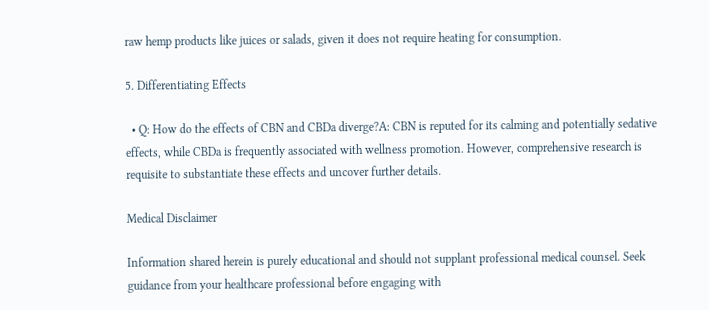raw hemp products like juices or salads, given it does not require heating for consumption.

5. Differentiating Effects

  • Q: How do the effects of CBN and CBDa diverge?A: CBN is reputed for its calming and potentially sedative effects, while CBDa is frequently associated with wellness promotion. However, comprehensive research is requisite to substantiate these effects and uncover further details.

Medical Disclaimer

Information shared herein is purely educational and should not supplant professional medical counsel. Seek guidance from your healthcare professional before engaging with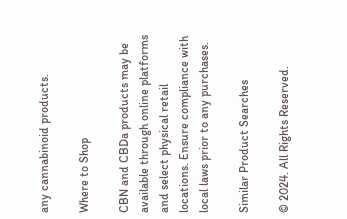any cannabinoid products.

Where to Shop

CBN and CBDa products may be available through online platforms and select physical retail locations. Ensure compliance with local laws prior to any purchases.

Similar Product Searches

© 2024. All Rights Reserved.